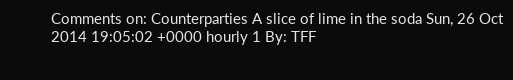Comments on: Counterparties A slice of lime in the soda Sun, 26 Oct 2014 19:05:02 +0000 hourly 1 By: TFF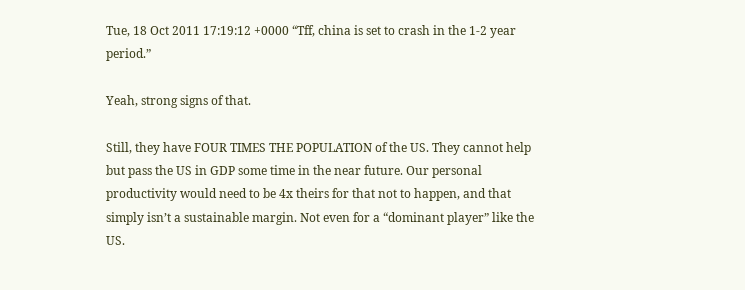Tue, 18 Oct 2011 17:19:12 +0000 “Tff, china is set to crash in the 1-2 year period.”

Yeah, strong signs of that.

Still, they have FOUR TIMES THE POPULATION of the US. They cannot help but pass the US in GDP some time in the near future. Our personal productivity would need to be 4x theirs for that not to happen, and that simply isn’t a sustainable margin. Not even for a “dominant player” like the US.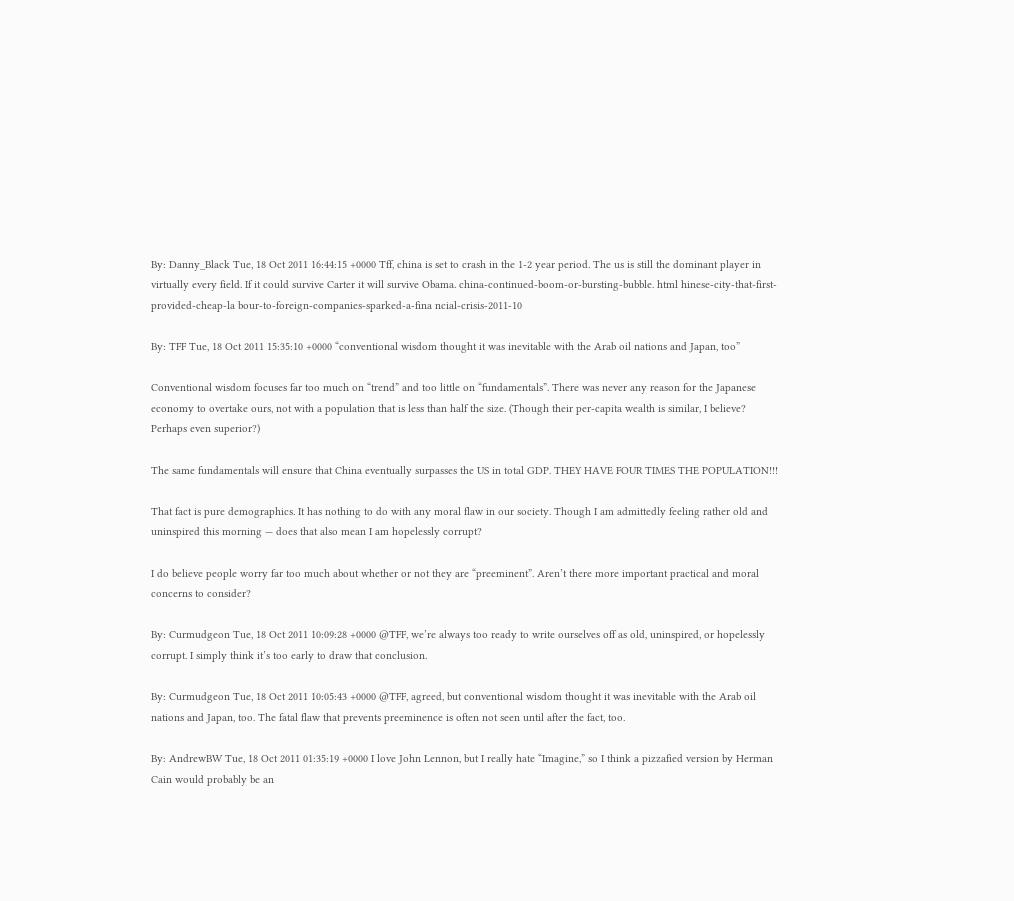By: Danny_Black Tue, 18 Oct 2011 16:44:15 +0000 Tff, china is set to crash in the 1-2 year period. The us is still the dominant player in virtually every field. If it could survive Carter it will survive Obama. china-continued-boom-or-bursting-bubble. html hinese-city-that-first-provided-cheap-la bour-to-foreign-companies-sparked-a-fina ncial-crisis-2011-10

By: TFF Tue, 18 Oct 2011 15:35:10 +0000 “conventional wisdom thought it was inevitable with the Arab oil nations and Japan, too”

Conventional wisdom focuses far too much on “trend” and too little on “fundamentals”. There was never any reason for the Japanese economy to overtake ours, not with a population that is less than half the size. (Though their per-capita wealth is similar, I believe? Perhaps even superior?)

The same fundamentals will ensure that China eventually surpasses the US in total GDP. THEY HAVE FOUR TIMES THE POPULATION!!!

That fact is pure demographics. It has nothing to do with any moral flaw in our society. Though I am admittedly feeling rather old and uninspired this morning — does that also mean I am hopelessly corrupt?

I do believe people worry far too much about whether or not they are “preeminent”. Aren’t there more important practical and moral concerns to consider?

By: Curmudgeon Tue, 18 Oct 2011 10:09:28 +0000 @TFF, we’re always too ready to write ourselves off as old, uninspired, or hopelessly corrupt. I simply think it’s too early to draw that conclusion.

By: Curmudgeon Tue, 18 Oct 2011 10:05:43 +0000 @TFF, agreed, but conventional wisdom thought it was inevitable with the Arab oil nations and Japan, too. The fatal flaw that prevents preeminence is often not seen until after the fact, too.

By: AndrewBW Tue, 18 Oct 2011 01:35:19 +0000 I love John Lennon, but I really hate “Imagine,” so I think a pizzafied version by Herman Cain would probably be an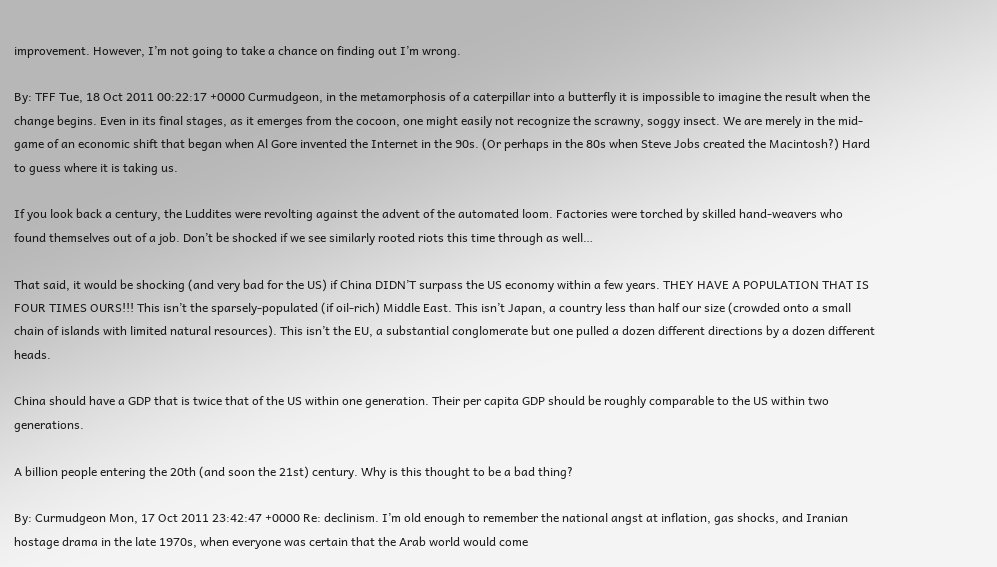improvement. However, I’m not going to take a chance on finding out I’m wrong.

By: TFF Tue, 18 Oct 2011 00:22:17 +0000 Curmudgeon, in the metamorphosis of a caterpillar into a butterfly it is impossible to imagine the result when the change begins. Even in its final stages, as it emerges from the cocoon, one might easily not recognize the scrawny, soggy insect. We are merely in the mid-game of an economic shift that began when Al Gore invented the Internet in the 90s. (Or perhaps in the 80s when Steve Jobs created the Macintosh?) Hard to guess where it is taking us.

If you look back a century, the Luddites were revolting against the advent of the automated loom. Factories were torched by skilled hand-weavers who found themselves out of a job. Don’t be shocked if we see similarly rooted riots this time through as well…

That said, it would be shocking (and very bad for the US) if China DIDN’T surpass the US economy within a few years. THEY HAVE A POPULATION THAT IS FOUR TIMES OURS!!! This isn’t the sparsely-populated (if oil-rich) Middle East. This isn’t Japan, a country less than half our size (crowded onto a small chain of islands with limited natural resources). This isn’t the EU, a substantial conglomerate but one pulled a dozen different directions by a dozen different heads.

China should have a GDP that is twice that of the US within one generation. Their per capita GDP should be roughly comparable to the US within two generations.

A billion people entering the 20th (and soon the 21st) century. Why is this thought to be a bad thing?

By: Curmudgeon Mon, 17 Oct 2011 23:42:47 +0000 Re: declinism. I’m old enough to remember the national angst at inflation, gas shocks, and Iranian hostage drama in the late 1970s, when everyone was certain that the Arab world would come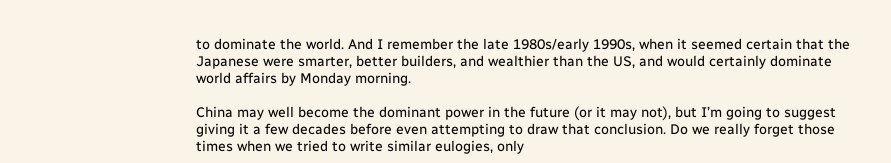to dominate the world. And I remember the late 1980s/early 1990s, when it seemed certain that the Japanese were smarter, better builders, and wealthier than the US, and would certainly dominate world affairs by Monday morning.

China may well become the dominant power in the future (or it may not), but I’m going to suggest giving it a few decades before even attempting to draw that conclusion. Do we really forget those times when we tried to write similar eulogies, only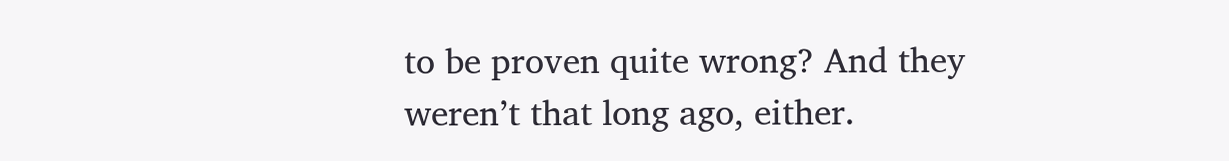to be proven quite wrong? And they weren’t that long ago, either.